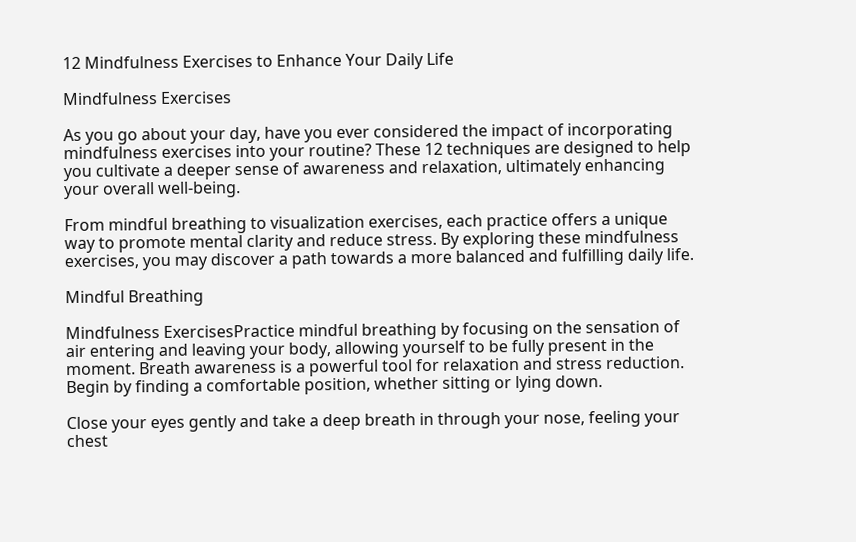12 Mindfulness Exercises to Enhance Your Daily Life

Mindfulness Exercises

As you go about your day, have you ever considered the impact of incorporating mindfulness exercises into your routine? These 12 techniques are designed to help you cultivate a deeper sense of awareness and relaxation, ultimately enhancing your overall well-being.

From mindful breathing to visualization exercises, each practice offers a unique way to promote mental clarity and reduce stress. By exploring these mindfulness exercises, you may discover a path towards a more balanced and fulfilling daily life.

Mindful Breathing

Mindfulness ExercisesPractice mindful breathing by focusing on the sensation of air entering and leaving your body, allowing yourself to be fully present in the moment. Breath awareness is a powerful tool for relaxation and stress reduction. Begin by finding a comfortable position, whether sitting or lying down.

Close your eyes gently and take a deep breath in through your nose, feeling your chest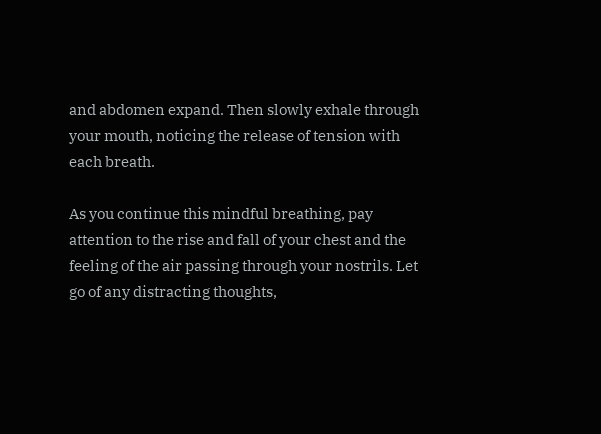and abdomen expand. Then slowly exhale through your mouth, noticing the release of tension with each breath.

As you continue this mindful breathing, pay attention to the rise and fall of your chest and the feeling of the air passing through your nostrils. Let go of any distracting thoughts,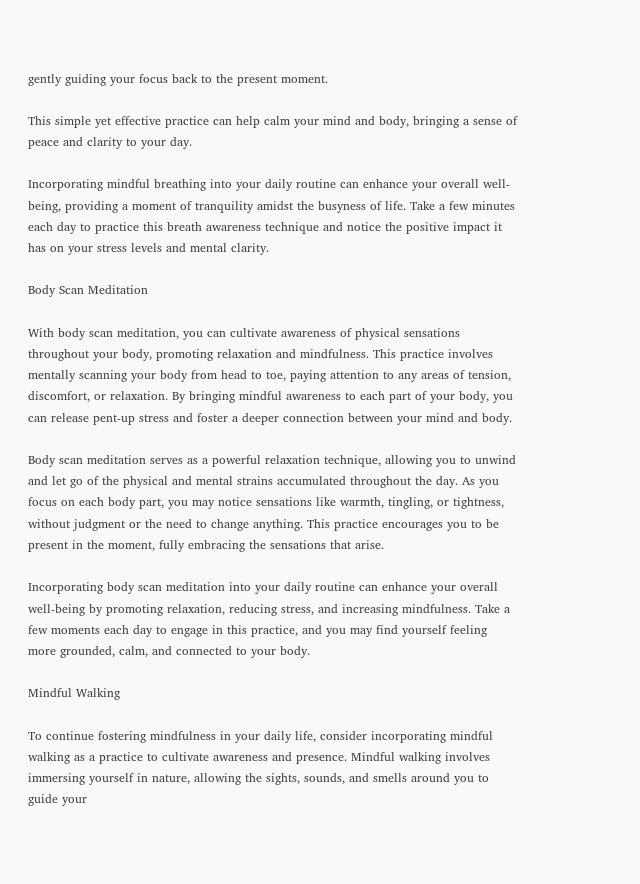gently guiding your focus back to the present moment.

This simple yet effective practice can help calm your mind and body, bringing a sense of peace and clarity to your day.

Incorporating mindful breathing into your daily routine can enhance your overall well-being, providing a moment of tranquility amidst the busyness of life. Take a few minutes each day to practice this breath awareness technique and notice the positive impact it has on your stress levels and mental clarity.

Body Scan Meditation

With body scan meditation, you can cultivate awareness of physical sensations throughout your body, promoting relaxation and mindfulness. This practice involves mentally scanning your body from head to toe, paying attention to any areas of tension, discomfort, or relaxation. By bringing mindful awareness to each part of your body, you can release pent-up stress and foster a deeper connection between your mind and body.

Body scan meditation serves as a powerful relaxation technique, allowing you to unwind and let go of the physical and mental strains accumulated throughout the day. As you focus on each body part, you may notice sensations like warmth, tingling, or tightness, without judgment or the need to change anything. This practice encourages you to be present in the moment, fully embracing the sensations that arise.

Incorporating body scan meditation into your daily routine can enhance your overall well-being by promoting relaxation, reducing stress, and increasing mindfulness. Take a few moments each day to engage in this practice, and you may find yourself feeling more grounded, calm, and connected to your body.

Mindful Walking

To continue fostering mindfulness in your daily life, consider incorporating mindful walking as a practice to cultivate awareness and presence. Mindful walking involves immersing yourself in nature, allowing the sights, sounds, and smells around you to guide your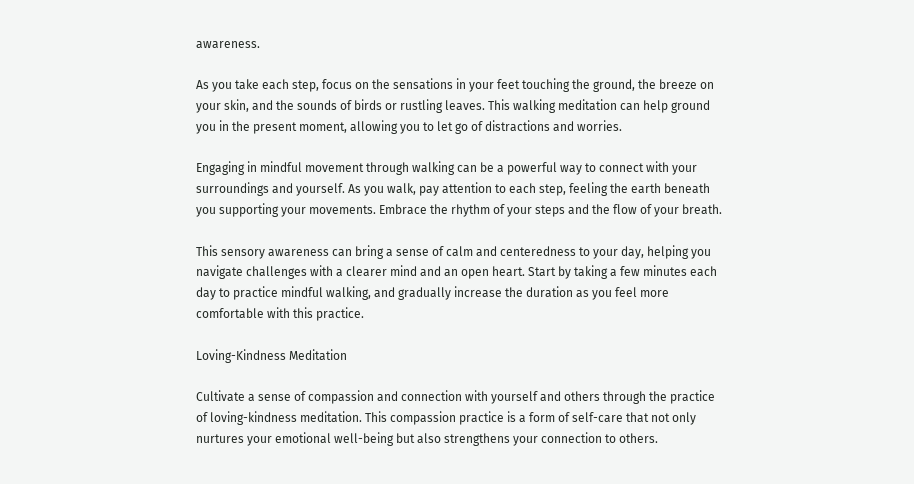awareness.

As you take each step, focus on the sensations in your feet touching the ground, the breeze on your skin, and the sounds of birds or rustling leaves. This walking meditation can help ground you in the present moment, allowing you to let go of distractions and worries.

Engaging in mindful movement through walking can be a powerful way to connect with your surroundings and yourself. As you walk, pay attention to each step, feeling the earth beneath you supporting your movements. Embrace the rhythm of your steps and the flow of your breath.

This sensory awareness can bring a sense of calm and centeredness to your day, helping you navigate challenges with a clearer mind and an open heart. Start by taking a few minutes each day to practice mindful walking, and gradually increase the duration as you feel more comfortable with this practice.

Loving-Kindness Meditation

Cultivate a sense of compassion and connection with yourself and others through the practice of loving-kindness meditation. This compassion practice is a form of self-care that not only nurtures your emotional well-being but also strengthens your connection to others.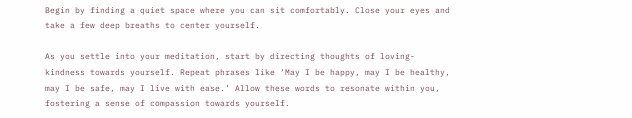Begin by finding a quiet space where you can sit comfortably. Close your eyes and take a few deep breaths to center yourself.

As you settle into your meditation, start by directing thoughts of loving-kindness towards yourself. Repeat phrases like ‘May I be happy, may I be healthy, may I be safe, may I live with ease.’ Allow these words to resonate within you, fostering a sense of compassion towards yourself.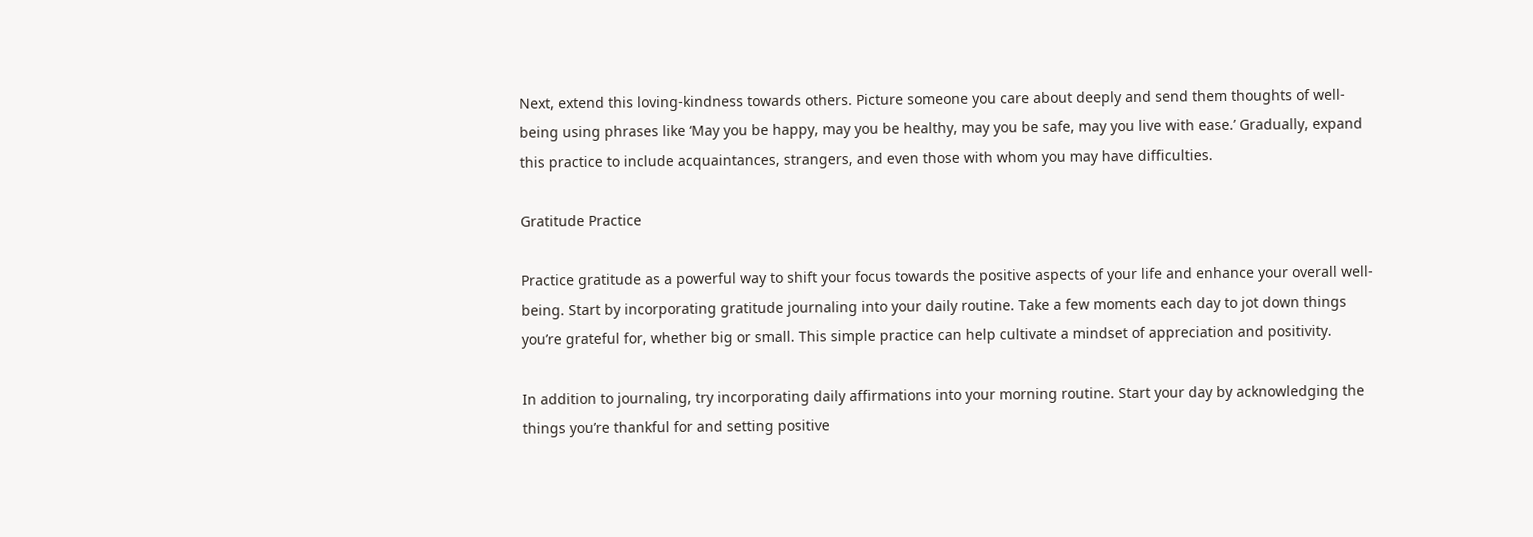Next, extend this loving-kindness towards others. Picture someone you care about deeply and send them thoughts of well-being using phrases like ‘May you be happy, may you be healthy, may you be safe, may you live with ease.’ Gradually, expand this practice to include acquaintances, strangers, and even those with whom you may have difficulties.

Gratitude Practice

Practice gratitude as a powerful way to shift your focus towards the positive aspects of your life and enhance your overall well-being. Start by incorporating gratitude journaling into your daily routine. Take a few moments each day to jot down things you’re grateful for, whether big or small. This simple practice can help cultivate a mindset of appreciation and positivity.

In addition to journaling, try incorporating daily affirmations into your morning routine. Start your day by acknowledging the things you’re thankful for and setting positive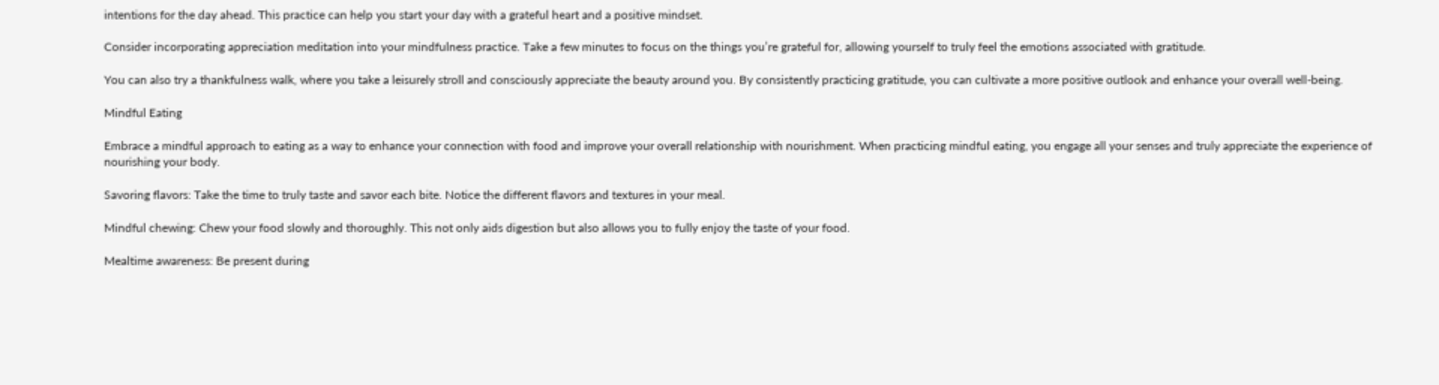intentions for the day ahead. This practice can help you start your day with a grateful heart and a positive mindset.

Consider incorporating appreciation meditation into your mindfulness practice. Take a few minutes to focus on the things you’re grateful for, allowing yourself to truly feel the emotions associated with gratitude.

You can also try a thankfulness walk, where you take a leisurely stroll and consciously appreciate the beauty around you. By consistently practicing gratitude, you can cultivate a more positive outlook and enhance your overall well-being.

Mindful Eating

Embrace a mindful approach to eating as a way to enhance your connection with food and improve your overall relationship with nourishment. When practicing mindful eating, you engage all your senses and truly appreciate the experience of nourishing your body.

Savoring flavors: Take the time to truly taste and savor each bite. Notice the different flavors and textures in your meal.

Mindful chewing: Chew your food slowly and thoroughly. This not only aids digestion but also allows you to fully enjoy the taste of your food.

Mealtime awareness: Be present during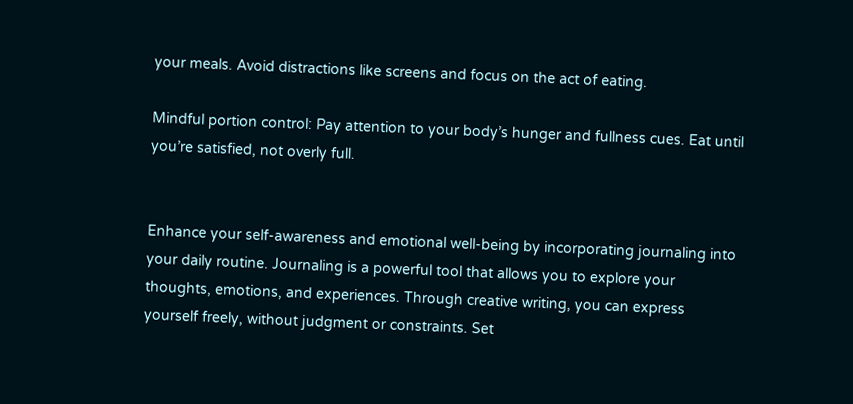your meals. Avoid distractions like screens and focus on the act of eating.

Mindful portion control: Pay attention to your body’s hunger and fullness cues. Eat until you’re satisfied, not overly full.


Enhance your self-awareness and emotional well-being by incorporating journaling into your daily routine. Journaling is a powerful tool that allows you to explore your thoughts, emotions, and experiences. Through creative writing, you can express yourself freely, without judgment or constraints. Set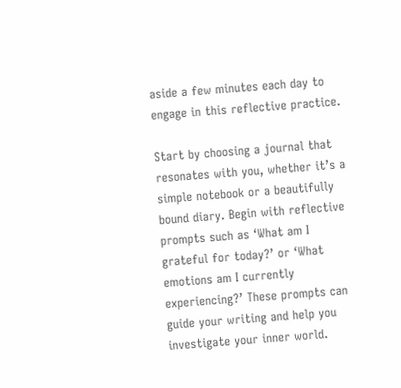aside a few minutes each day to engage in this reflective practice.

Start by choosing a journal that resonates with you, whether it’s a simple notebook or a beautifully bound diary. Begin with reflective prompts such as ‘What am I grateful for today?’ or ‘What emotions am I currently experiencing?’ These prompts can guide your writing and help you investigate your inner world.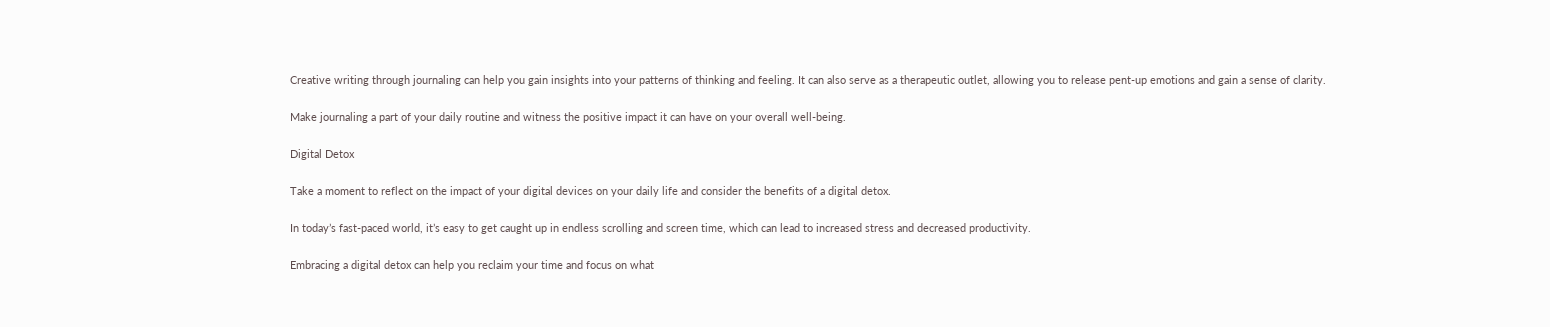Creative writing through journaling can help you gain insights into your patterns of thinking and feeling. It can also serve as a therapeutic outlet, allowing you to release pent-up emotions and gain a sense of clarity.

Make journaling a part of your daily routine and witness the positive impact it can have on your overall well-being.

Digital Detox

Take a moment to reflect on the impact of your digital devices on your daily life and consider the benefits of a digital detox.

In today’s fast-paced world, it’s easy to get caught up in endless scrolling and screen time, which can lead to increased stress and decreased productivity.

Embracing a digital detox can help you reclaim your time and focus on what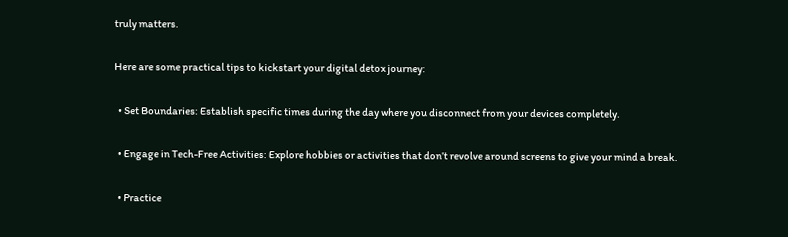truly matters.

Here are some practical tips to kickstart your digital detox journey:

  • Set Boundaries: Establish specific times during the day where you disconnect from your devices completely.

  • Engage in Tech-Free Activities: Explore hobbies or activities that don’t revolve around screens to give your mind a break.

  • Practice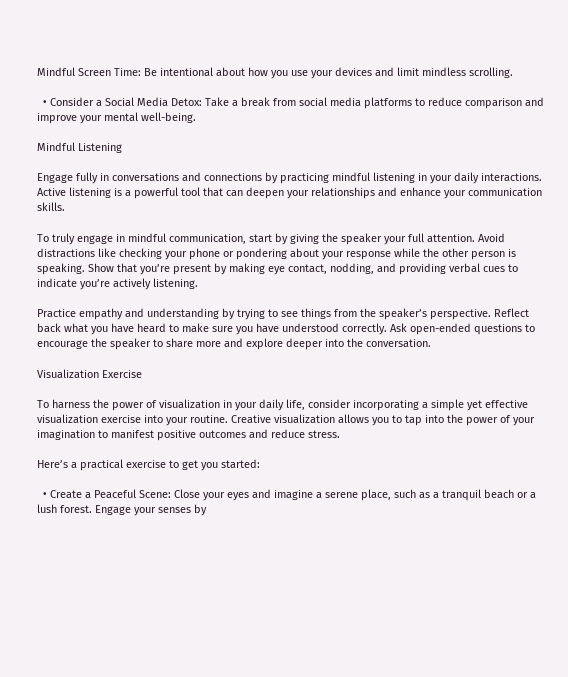Mindful Screen Time: Be intentional about how you use your devices and limit mindless scrolling.

  • Consider a Social Media Detox: Take a break from social media platforms to reduce comparison and improve your mental well-being.

Mindful Listening

Engage fully in conversations and connections by practicing mindful listening in your daily interactions. Active listening is a powerful tool that can deepen your relationships and enhance your communication skills.

To truly engage in mindful communication, start by giving the speaker your full attention. Avoid distractions like checking your phone or pondering about your response while the other person is speaking. Show that you’re present by making eye contact, nodding, and providing verbal cues to indicate you’re actively listening.

Practice empathy and understanding by trying to see things from the speaker’s perspective. Reflect back what you have heard to make sure you have understood correctly. Ask open-ended questions to encourage the speaker to share more and explore deeper into the conversation.

Visualization Exercise

To harness the power of visualization in your daily life, consider incorporating a simple yet effective visualization exercise into your routine. Creative visualization allows you to tap into the power of your imagination to manifest positive outcomes and reduce stress.

Here’s a practical exercise to get you started:

  • Create a Peaceful Scene: Close your eyes and imagine a serene place, such as a tranquil beach or a lush forest. Engage your senses by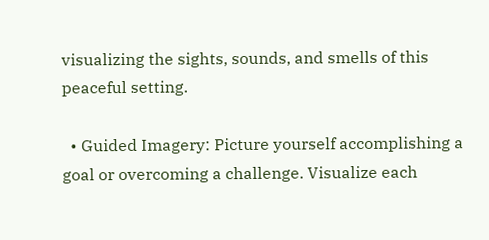visualizing the sights, sounds, and smells of this peaceful setting.

  • Guided Imagery: Picture yourself accomplishing a goal or overcoming a challenge. Visualize each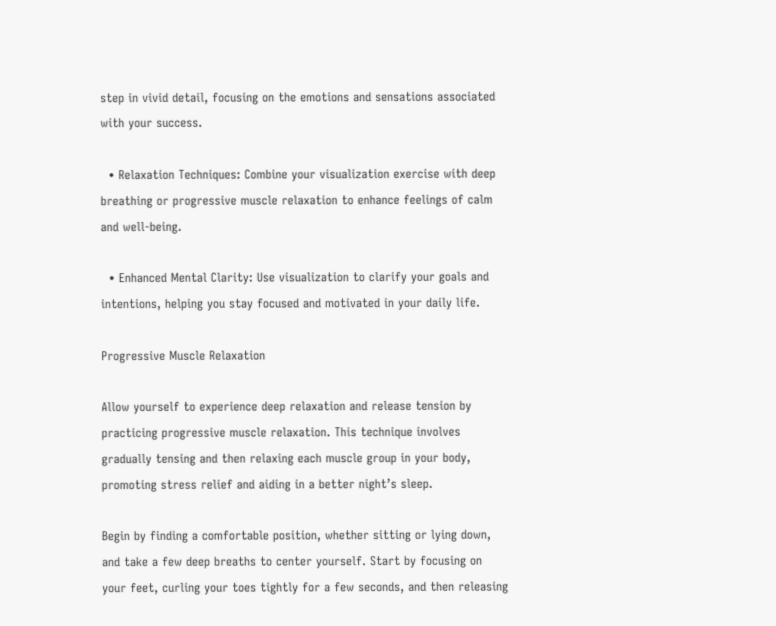step in vivid detail, focusing on the emotions and sensations associated with your success.

  • Relaxation Techniques: Combine your visualization exercise with deep breathing or progressive muscle relaxation to enhance feelings of calm and well-being.

  • Enhanced Mental Clarity: Use visualization to clarify your goals and intentions, helping you stay focused and motivated in your daily life.

Progressive Muscle Relaxation

Allow yourself to experience deep relaxation and release tension by practicing progressive muscle relaxation. This technique involves gradually tensing and then relaxing each muscle group in your body, promoting stress relief and aiding in a better night’s sleep.

Begin by finding a comfortable position, whether sitting or lying down, and take a few deep breaths to center yourself. Start by focusing on your feet, curling your toes tightly for a few seconds, and then releasing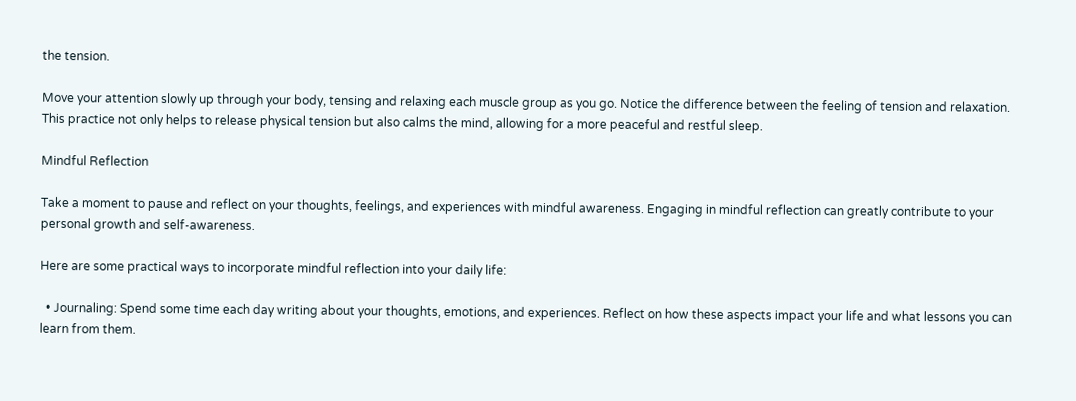the tension.

Move your attention slowly up through your body, tensing and relaxing each muscle group as you go. Notice the difference between the feeling of tension and relaxation. This practice not only helps to release physical tension but also calms the mind, allowing for a more peaceful and restful sleep.

Mindful Reflection

Take a moment to pause and reflect on your thoughts, feelings, and experiences with mindful awareness. Engaging in mindful reflection can greatly contribute to your personal growth and self-awareness.

Here are some practical ways to incorporate mindful reflection into your daily life:

  • Journaling: Spend some time each day writing about your thoughts, emotions, and experiences. Reflect on how these aspects impact your life and what lessons you can learn from them.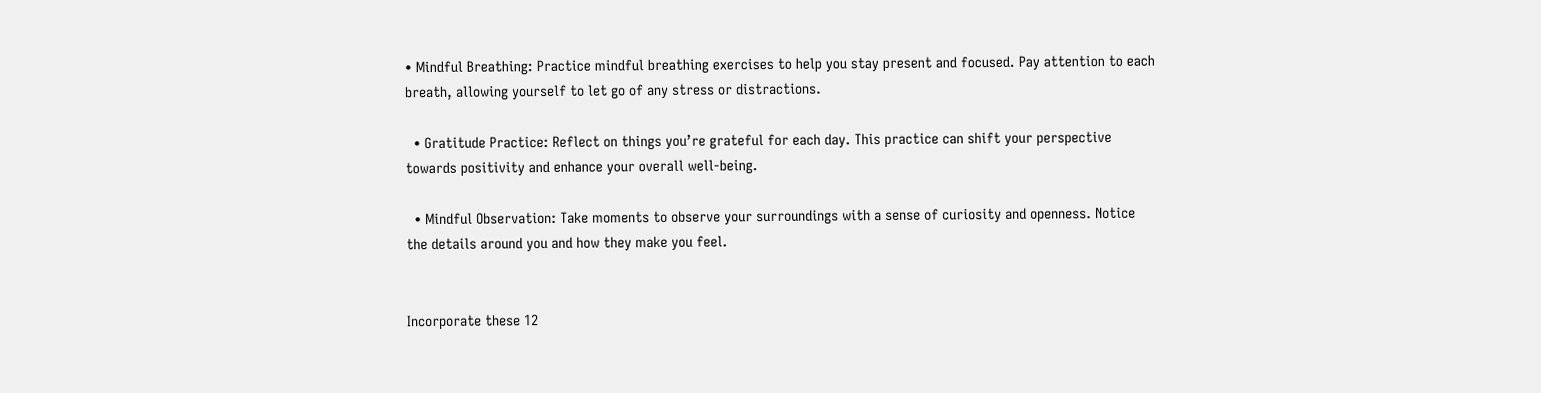• Mindful Breathing: Practice mindful breathing exercises to help you stay present and focused. Pay attention to each breath, allowing yourself to let go of any stress or distractions.

  • Gratitude Practice: Reflect on things you’re grateful for each day. This practice can shift your perspective towards positivity and enhance your overall well-being.

  • Mindful Observation: Take moments to observe your surroundings with a sense of curiosity and openness. Notice the details around you and how they make you feel.


Incorporate these 12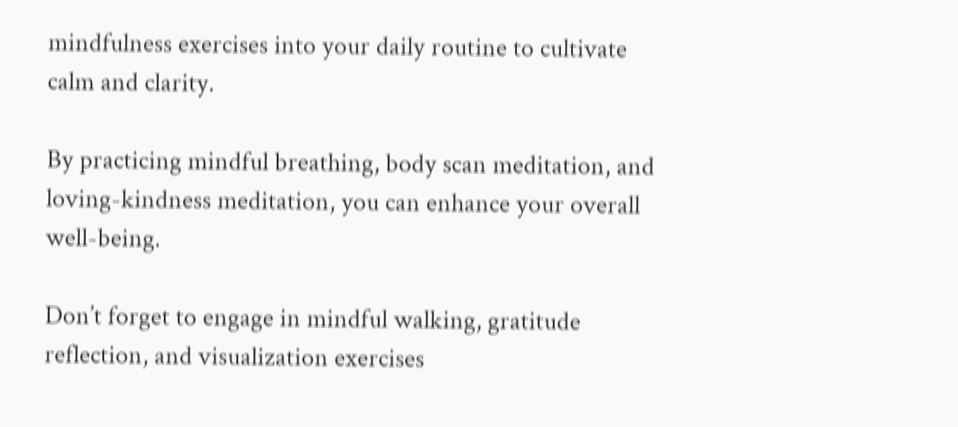mindfulness exercises into your daily routine to cultivate calm and clarity.

By practicing mindful breathing, body scan meditation, and loving-kindness meditation, you can enhance your overall well-being.

Don’t forget to engage in mindful walking, gratitude reflection, and visualization exercises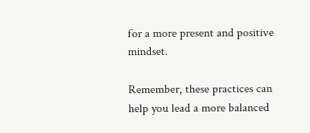for a more present and positive mindset.

Remember, these practices can help you lead a more balanced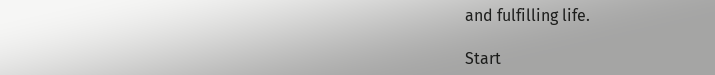and fulfilling life.

Start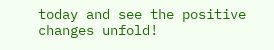today and see the positive changes unfold!